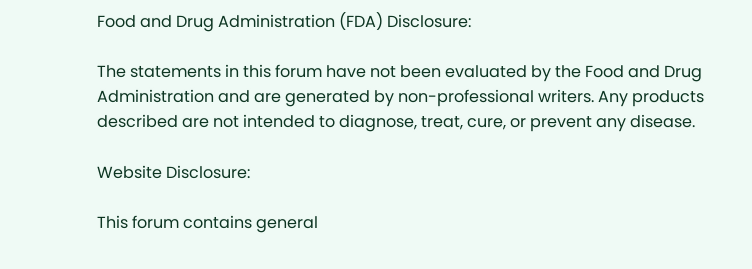Food and Drug Administration (FDA) Disclosure:

The statements in this forum have not been evaluated by the Food and Drug Administration and are generated by non-professional writers. Any products described are not intended to diagnose, treat, cure, or prevent any disease.

Website Disclosure:

This forum contains general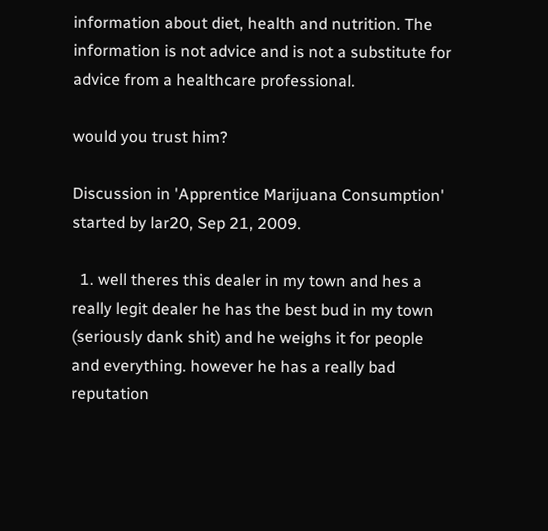information about diet, health and nutrition. The information is not advice and is not a substitute for advice from a healthcare professional.

would you trust him?

Discussion in 'Apprentice Marijuana Consumption' started by lar20, Sep 21, 2009.

  1. well theres this dealer in my town and hes a really legit dealer he has the best bud in my town (seriously dank shit) and he weighs it for people and everything. however he has a really bad reputation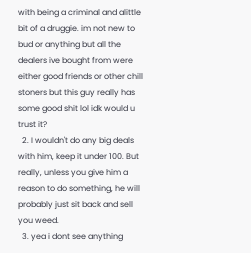with being a criminal and alittle bit of a druggie. im not new to bud or anything but all the dealers ive bought from were either good friends or other chill stoners but this guy really has some good shit lol idk would u trust it?
  2. I wouldn't do any big deals with him, keep it under 100. But really, unless you give him a reason to do something, he will probably just sit back and sell you weed.
  3. yea i dont see anything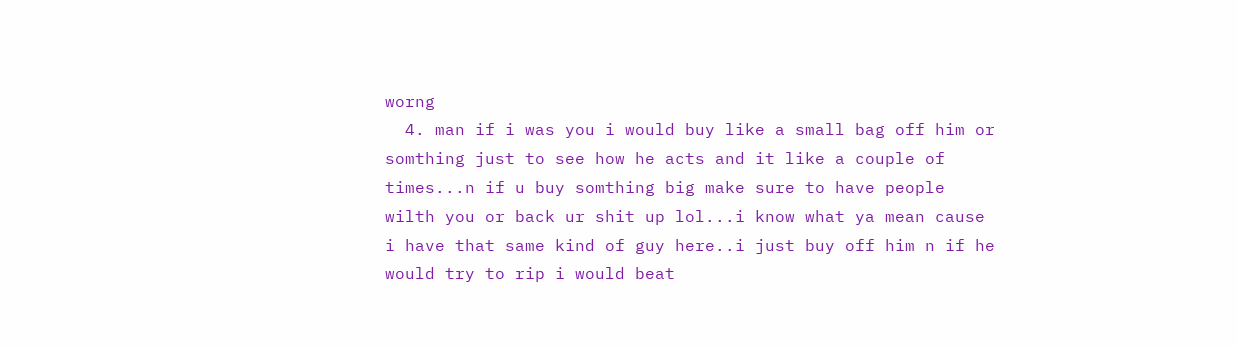worng
  4. man if i was you i would buy like a small bag off him or somthing just to see how he acts and it like a couple of times...n if u buy somthing big make sure to have people wilth you or back ur shit up lol...i know what ya mean cause i have that same kind of guy here..i just buy off him n if he would try to rip i would beat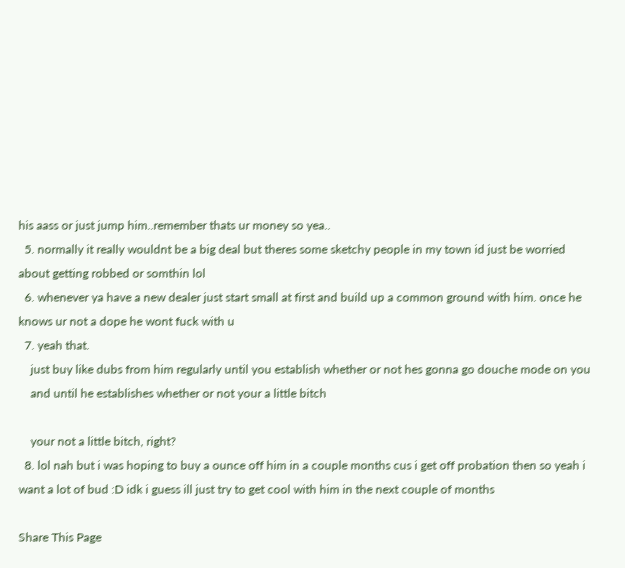his aass or just jump him..remember thats ur money so yea..
  5. normally it really wouldnt be a big deal but theres some sketchy people in my town id just be worried about getting robbed or somthin lol
  6. whenever ya have a new dealer just start small at first and build up a common ground with him. once he knows ur not a dope he wont fuck with u
  7. yeah that.
    just buy like dubs from him regularly until you establish whether or not hes gonna go douche mode on you
    and until he establishes whether or not your a little bitch

    your not a little bitch, right?
  8. lol nah but i was hoping to buy a ounce off him in a couple months cus i get off probation then so yeah i want a lot of bud :D idk i guess ill just try to get cool with him in the next couple of months

Share This Page